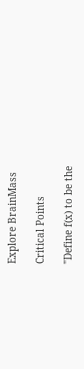Explore BrainMass

Critical Points

"Define f(x) to be the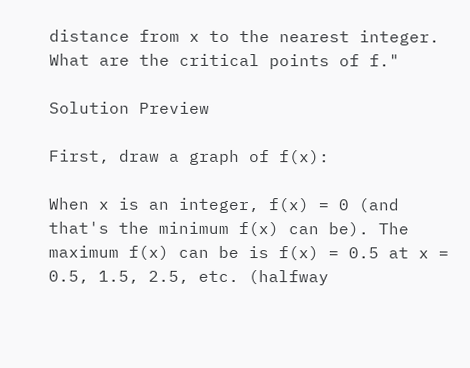distance from x to the nearest integer. What are the critical points of f."

Solution Preview

First, draw a graph of f(x):

When x is an integer, f(x) = 0 (and that's the minimum f(x) can be). The maximum f(x) can be is f(x) = 0.5 at x = 0.5, 1.5, 2.5, etc. (halfway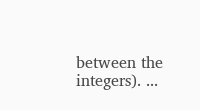between the integers). ...